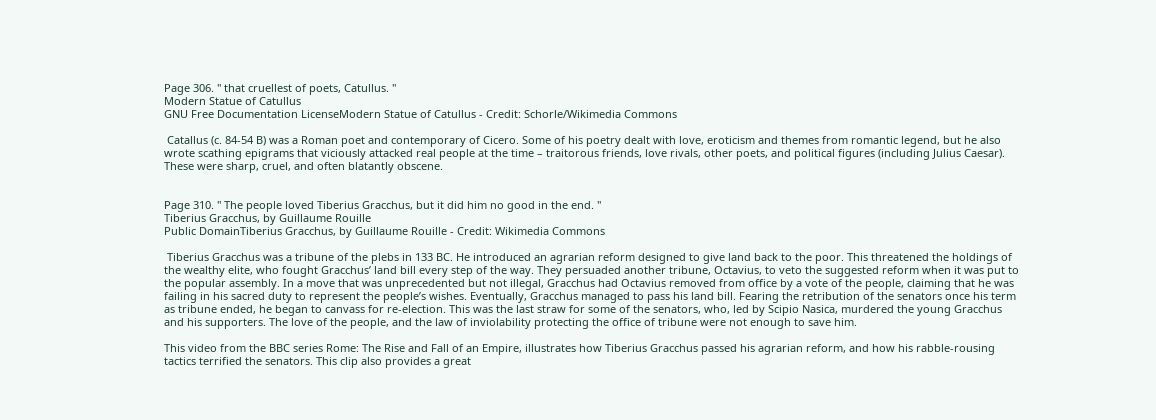Page 306. " that cruellest of poets, Catullus. "
Modern Statue of Catullus
GNU Free Documentation LicenseModern Statue of Catullus - Credit: Schorle/Wikimedia Commons

 Catallus (c. 84-54 B) was a Roman poet and contemporary of Cicero. Some of his poetry dealt with love, eroticism and themes from romantic legend, but he also wrote scathing epigrams that viciously attacked real people at the time – traitorous friends, love rivals, other poets, and political figures (including Julius Caesar). These were sharp, cruel, and often blatantly obscene.


Page 310. " The people loved Tiberius Gracchus, but it did him no good in the end. "
Tiberius Gracchus, by Guillaume Rouille
Public DomainTiberius Gracchus, by Guillaume Rouille - Credit: Wikimedia Commons

 Tiberius Gracchus was a tribune of the plebs in 133 BC. He introduced an agrarian reform designed to give land back to the poor. This threatened the holdings of the wealthy elite, who fought Gracchus’ land bill every step of the way. They persuaded another tribune, Octavius, to veto the suggested reform when it was put to the popular assembly. In a move that was unprecedented but not illegal, Gracchus had Octavius removed from office by a vote of the people, claiming that he was failing in his sacred duty to represent the people’s wishes. Eventually, Gracchus managed to pass his land bill. Fearing the retribution of the senators once his term as tribune ended, he began to canvass for re-election. This was the last straw for some of the senators, who, led by Scipio Nasica, murdered the young Gracchus and his supporters. The love of the people, and the law of inviolability protecting the office of tribune were not enough to save him.

This video from the BBC series Rome: The Rise and Fall of an Empire, illustrates how Tiberius Gracchus passed his agrarian reform, and how his rabble-rousing tactics terrified the senators. This clip also provides a great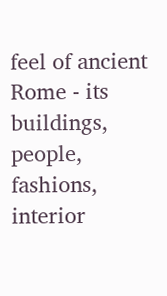feel of ancient Rome - its buildings, people, fashions, interior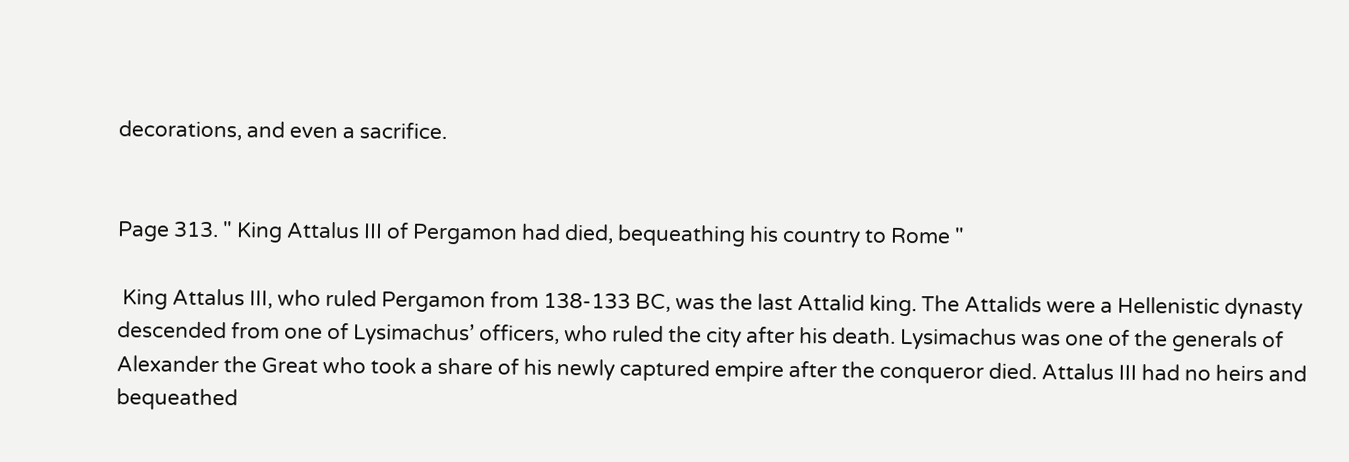decorations, and even a sacrifice.


Page 313. " King Attalus III of Pergamon had died, bequeathing his country to Rome "

 King Attalus III, who ruled Pergamon from 138-133 BC, was the last Attalid king. The Attalids were a Hellenistic dynasty descended from one of Lysimachus’ officers, who ruled the city after his death. Lysimachus was one of the generals of Alexander the Great who took a share of his newly captured empire after the conqueror died. Attalus III had no heirs and bequeathed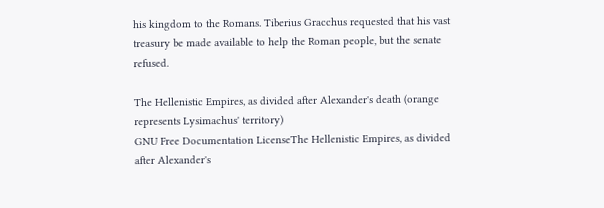his kingdom to the Romans. Tiberius Gracchus requested that his vast treasury be made available to help the Roman people, but the senate refused.

The Hellenistic Empires, as divided after Alexander's death (orange represents Lysimachus' territory)
GNU Free Documentation LicenseThe Hellenistic Empires, as divided after Alexander's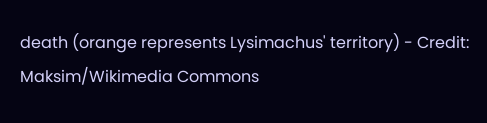death (orange represents Lysimachus' territory) - Credit: Maksim/Wikimedia Commons